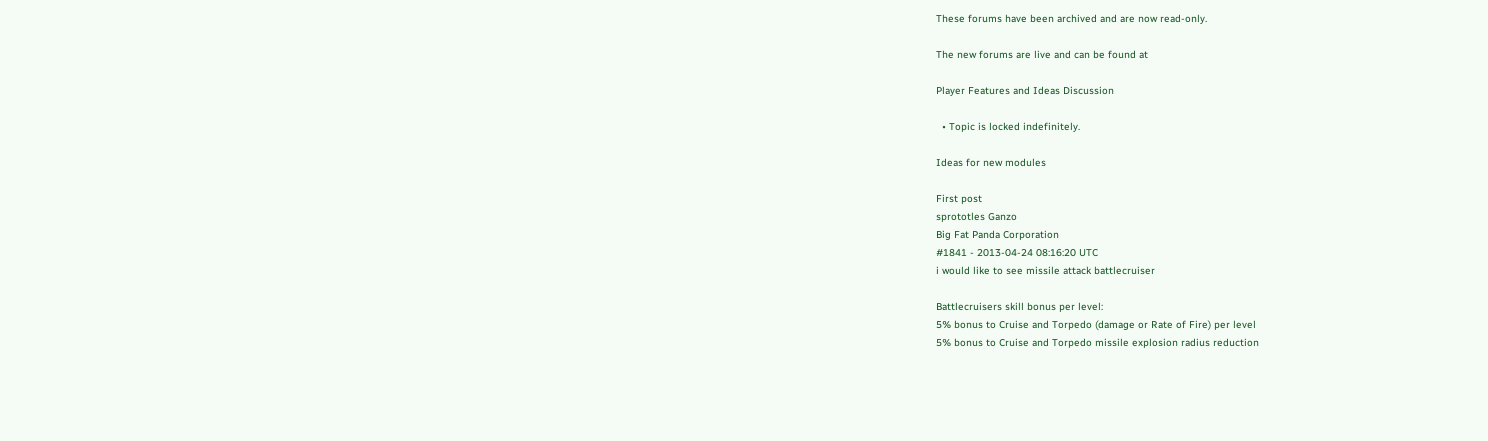These forums have been archived and are now read-only.

The new forums are live and can be found at

Player Features and Ideas Discussion

  • Topic is locked indefinitely.

Ideas for new modules

First post
sprototles Ganzo
Big Fat Panda Corporation
#1841 - 2013-04-24 08:16:20 UTC
i would like to see missile attack battlecruiser

Battlecruisers skill bonus per level:
5% bonus to Cruise and Torpedo (damage or Rate of Fire) per level
5% bonus to Cruise and Torpedo missile explosion radius reduction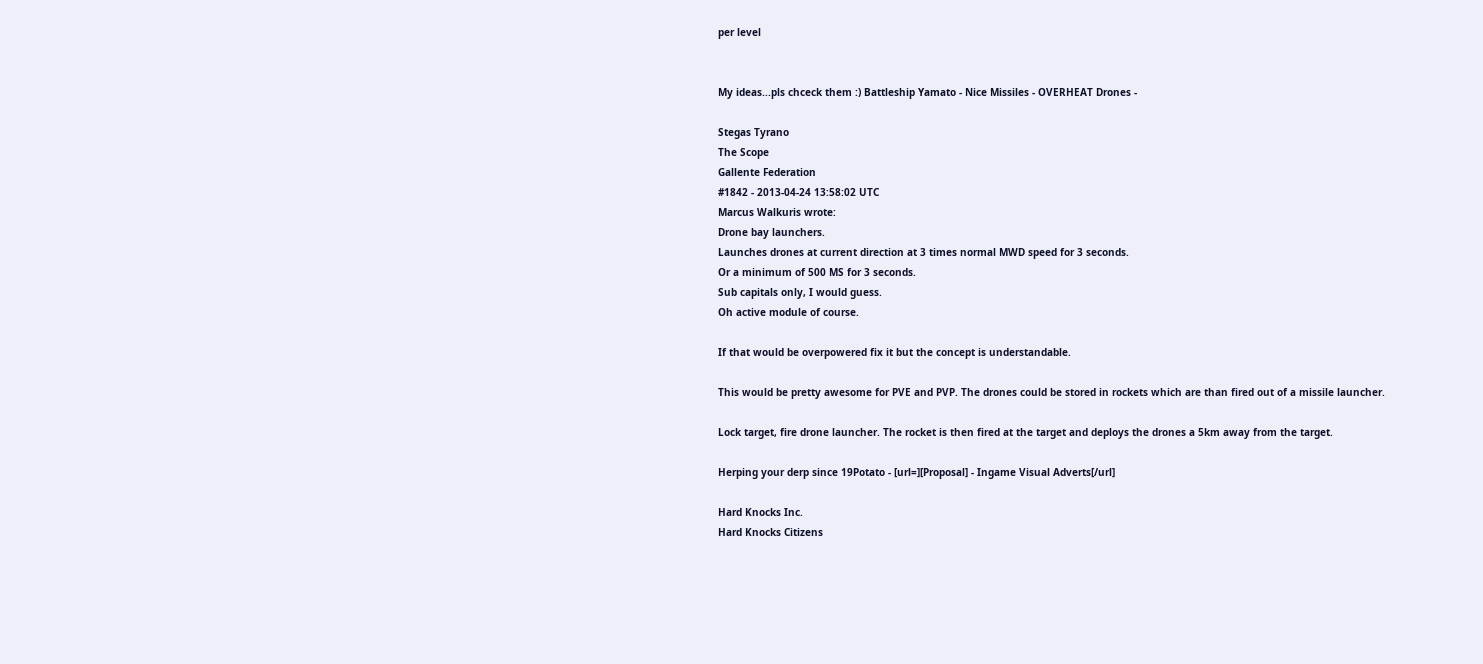per level


My ideas...pls chceck them :) Battleship Yamato - Nice Missiles - OVERHEAT Drones -

Stegas Tyrano
The Scope
Gallente Federation
#1842 - 2013-04-24 13:58:02 UTC
Marcus Walkuris wrote:
Drone bay launchers.
Launches drones at current direction at 3 times normal MWD speed for 3 seconds.
Or a minimum of 500 MS for 3 seconds.
Sub capitals only, I would guess.
Oh active module of course.

If that would be overpowered fix it but the concept is understandable.

This would be pretty awesome for PVE and PVP. The drones could be stored in rockets which are than fired out of a missile launcher.

Lock target, fire drone launcher. The rocket is then fired at the target and deploys the drones a 5km away from the target.

Herping your derp since 19Potato - [url=][Proposal] - Ingame Visual Adverts[/url]

Hard Knocks Inc.
Hard Knocks Citizens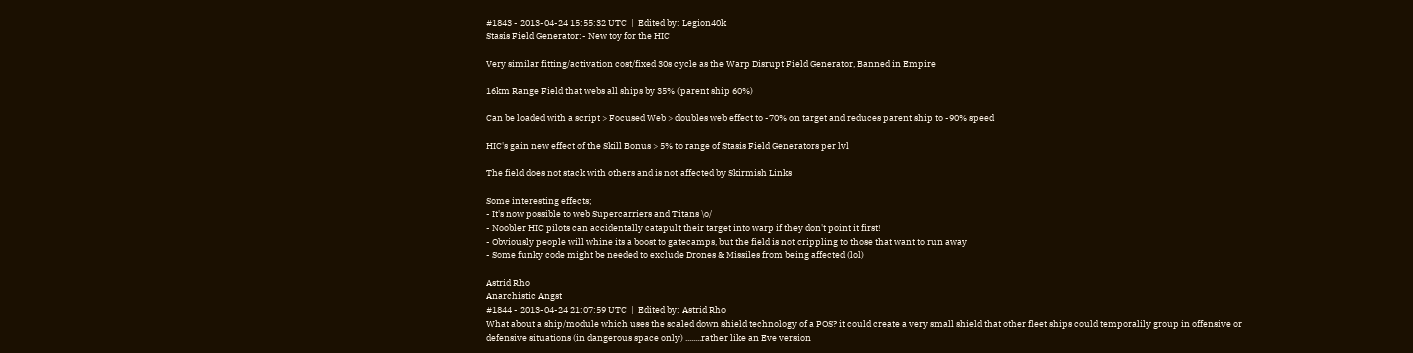#1843 - 2013-04-24 15:55:32 UTC  |  Edited by: Legion40k
Stasis Field Generator:- New toy for the HIC

Very similar fitting/activation cost/fixed 30s cycle as the Warp Disrupt Field Generator, Banned in Empire

16km Range Field that webs all ships by 35% (parent ship 60%)

Can be loaded with a script > Focused Web > doubles web effect to -70% on target and reduces parent ship to -90% speed

HIC's gain new effect of the Skill Bonus > 5% to range of Stasis Field Generators per lvl

The field does not stack with others and is not affected by Skirmish Links

Some interesting effects;
- It's now possible to web Supercarriers and Titans \o/
- Noobler HIC pilots can accidentally catapult their target into warp if they don't point it first!
- Obviously people will whine its a boost to gatecamps, but the field is not crippling to those that want to run away
- Some funky code might be needed to exclude Drones & Missiles from being affected (lol)

Astrid Rho
Anarchistic Angst
#1844 - 2013-04-24 21:07:59 UTC  |  Edited by: Astrid Rho
What about a ship/module which uses the scaled down shield technology of a POS? it could create a very small shield that other fleet ships could temporalily group in offensive or defensive situations (in dangerous space only) ........rather like an Eve version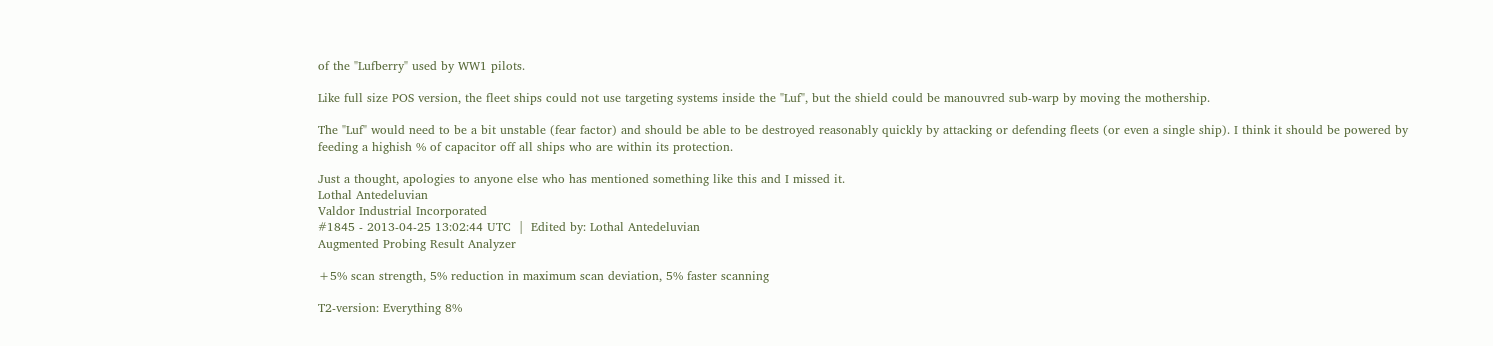of the "Lufberry" used by WW1 pilots.

Like full size POS version, the fleet ships could not use targeting systems inside the "Luf", but the shield could be manouvred sub-warp by moving the mothership.

The "Luf" would need to be a bit unstable (fear factor) and should be able to be destroyed reasonably quickly by attacking or defending fleets (or even a single ship). I think it should be powered by feeding a highish % of capacitor off all ships who are within its protection.

Just a thought, apologies to anyone else who has mentioned something like this and I missed it.
Lothal Antedeluvian
Valdor Industrial Incorporated
#1845 - 2013-04-25 13:02:44 UTC  |  Edited by: Lothal Antedeluvian
Augmented Probing Result Analyzer

+5% scan strength, 5% reduction in maximum scan deviation, 5% faster scanning

T2-version: Everything 8%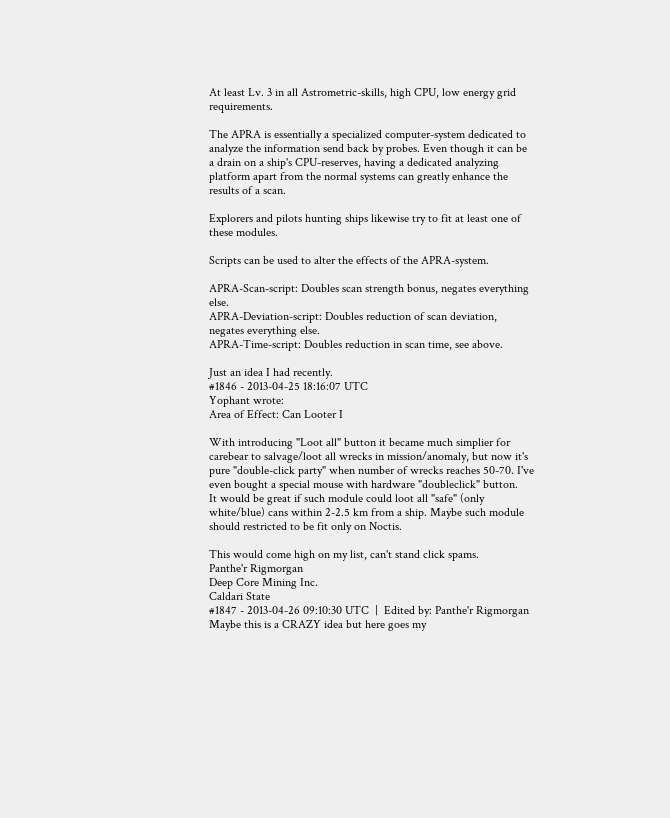At least Lv. 3 in all Astrometric-skills, high CPU, low energy grid requirements.

The APRA is essentially a specialized computer-system dedicated to analyze the information send back by probes. Even though it can be a drain on a ship's CPU-reserves, having a dedicated analyzing platform apart from the normal systems can greatly enhance the results of a scan.

Explorers and pilots hunting ships likewise try to fit at least one of these modules.

Scripts can be used to alter the effects of the APRA-system.

APRA-Scan-script: Doubles scan strength bonus, negates everything else.
APRA-Deviation-script: Doubles reduction of scan deviation, negates everything else.
APRA-Time-script: Doubles reduction in scan time, see above.

Just an idea I had recently.
#1846 - 2013-04-25 18:16:07 UTC
Yophant wrote:
Area of Effect: Can Looter I

With introducing "Loot all" button it became much simplier for carebear to salvage/loot all wrecks in mission/anomaly, but now it's pure "double-click party" when number of wrecks reaches 50-70. I've even bought a special mouse with hardware "doubleclick" button.
It would be great if such module could loot all "safe" (only white/blue) cans within 2-2.5 km from a ship. Maybe such module should restricted to be fit only on Noctis.

This would come high on my list, can't stand click spams.
Panthe'r Rigmorgan
Deep Core Mining Inc.
Caldari State
#1847 - 2013-04-26 09:10:30 UTC  |  Edited by: Panthe'r Rigmorgan
Maybe this is a CRAZY idea but here goes my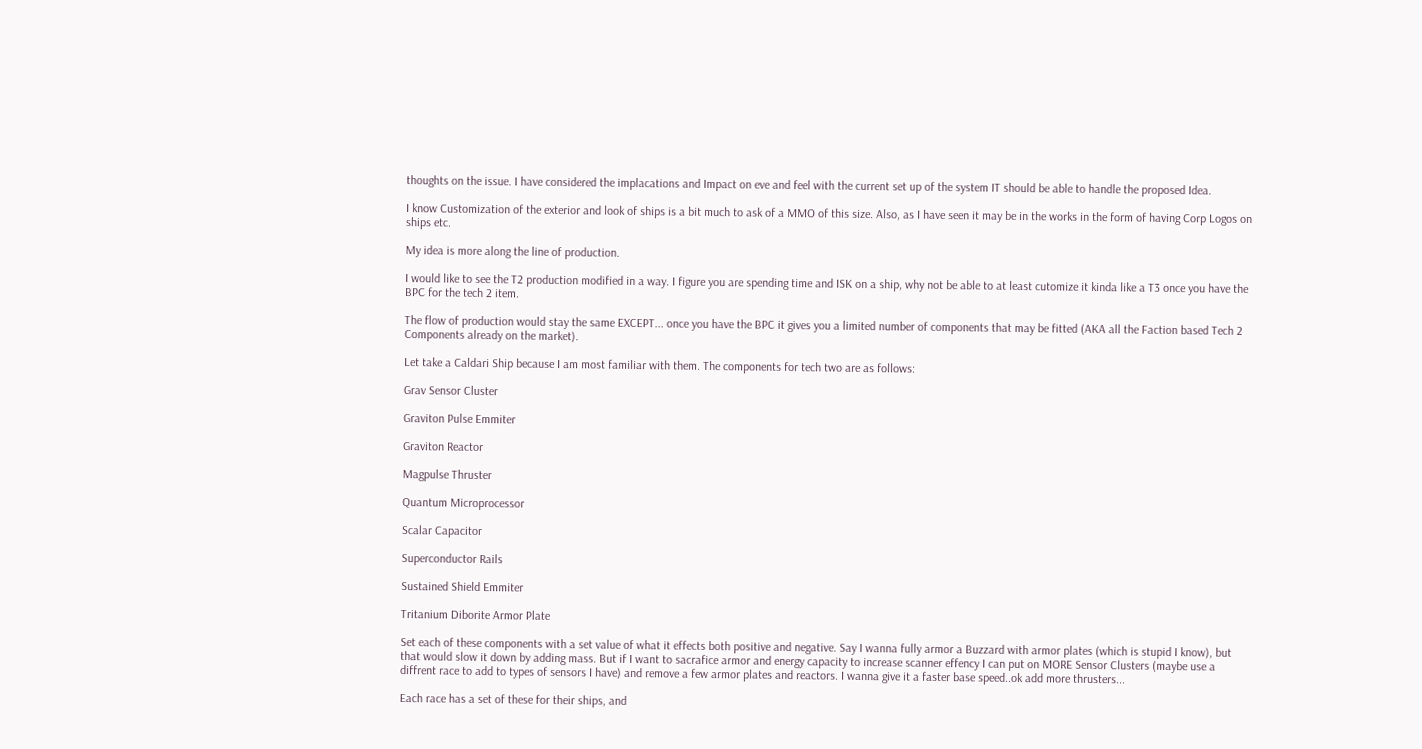thoughts on the issue. I have considered the implacations and Impact on eve and feel with the current set up of the system IT should be able to handle the proposed Idea.

I know Customization of the exterior and look of ships is a bit much to ask of a MMO of this size. Also, as I have seen it may be in the works in the form of having Corp Logos on ships etc.

My idea is more along the line of production.

I would like to see the T2 production modified in a way. I figure you are spending time and ISK on a ship, why not be able to at least cutomize it kinda like a T3 once you have the BPC for the tech 2 item.

The flow of production would stay the same EXCEPT... once you have the BPC it gives you a limited number of components that may be fitted (AKA all the Faction based Tech 2 Components already on the market).

Let take a Caldari Ship because I am most familiar with them. The components for tech two are as follows:

Grav Sensor Cluster

Graviton Pulse Emmiter

Graviton Reactor

Magpulse Thruster

Quantum Microprocessor

Scalar Capacitor

Superconductor Rails

Sustained Shield Emmiter

Tritanium Diborite Armor Plate

Set each of these components with a set value of what it effects both positive and negative. Say I wanna fully armor a Buzzard with armor plates (which is stupid I know), but that would slow it down by adding mass. But if I want to sacrafice armor and energy capacity to increase scanner effency I can put on MORE Sensor Clusters (maybe use a diffrent race to add to types of sensors I have) and remove a few armor plates and reactors. I wanna give it a faster base speed..ok add more thrusters...

Each race has a set of these for their ships, and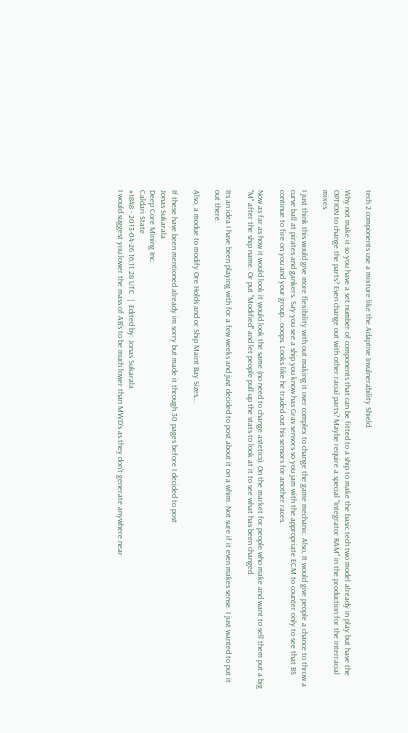tech 2 components use a mixture like the Adaptive Invulnerability Shield.

Why not make it so you have a set number of components that can be fitted to a ship to make the basic tech two model already in play but have the OPTION to change the parts? Even change out with other racial parts? Maybe require a special "Integrator RAM" in the production for the interracial mixes.

I just think this would give more flexibility with out making it over complex to change the game mechanic. Also, It would give people a chance to throw a curve ball at pirates and gankers. Say you see a ship you know has Grav sensors so you jam with the appropriate ECM to counter only to see that BS continue to fire on you and your group...ooops. Looks like he traded out his sensors for another races.

Now as far as how it would look it would look the same (no need to change astetics). On the market for people who make and want to sell them put a big "M" after the ship name. Or put "Modified" and let people pull up the stats to look at it to see what has been changed.

Its an idea I have been playing with for a few weeks and just decided to post about it on a whim. Not sure if it even makes sense. I just wanted to put it out there.

Also, a modue to modify Ore Holds and or Ship Maint Bay Sizes...

If these have been mentioned already im sorry but made it through 30 pages before I decided to post
Jonas Sukarala
Deep Core Mining Inc.
Caldari State
#1848 - 2013-04-26 16:11:28 UTC  |  Edited by: Jonas Sukarala
I would suggest you lower the mass of AB's to be much lower than MWD's as they don't generate anywhere near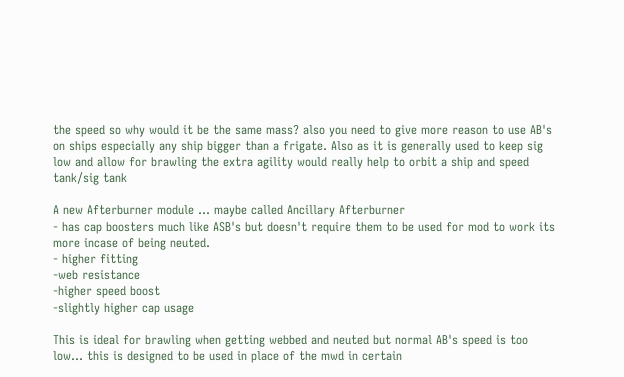the speed so why would it be the same mass? also you need to give more reason to use AB's on ships especially any ship bigger than a frigate. Also as it is generally used to keep sig low and allow for brawling the extra agility would really help to orbit a ship and speed tank/sig tank

A new Afterburner module ... maybe called Ancillary Afterburner
- has cap boosters much like ASB's but doesn't require them to be used for mod to work its more incase of being neuted.
- higher fitting
-web resistance
-higher speed boost
-slightly higher cap usage

This is ideal for brawling when getting webbed and neuted but normal AB's speed is too low... this is designed to be used in place of the mwd in certain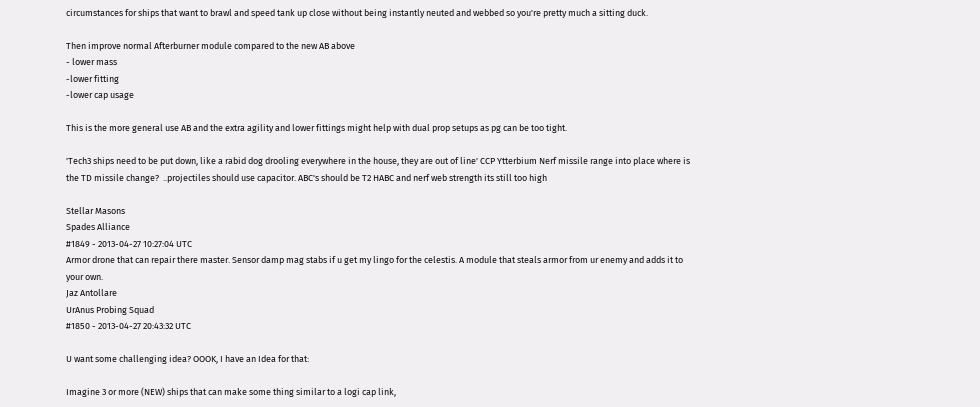circumstances for ships that want to brawl and speed tank up close without being instantly neuted and webbed so you're pretty much a sitting duck.

Then improve normal Afterburner module compared to the new AB above
- lower mass
-lower fitting
-lower cap usage

This is the more general use AB and the extra agility and lower fittings might help with dual prop setups as pg can be too tight.

'Tech3 ships need to be put down, like a rabid dog drooling everywhere in the house, they are out of line' CCP Ytterbium Nerf missile range into place where is the TD missile change?  ..projectiles should use capacitor. ABC's should be T2 HABC and nerf web strength its still too high

Stellar Masons
Spades Alliance
#1849 - 2013-04-27 10:27:04 UTC
Armor drone that can repair there master. Sensor damp mag stabs if u get my lingo for the celestis. A module that steals armor from ur enemy and adds it to your own.
Jaz Antollare
UrAnus Probing Squad
#1850 - 2013-04-27 20:43:32 UTC

U want some challenging idea? OOOK, I have an Idea for that:

Imagine 3 or more (NEW) ships that can make some thing similar to a logi cap link,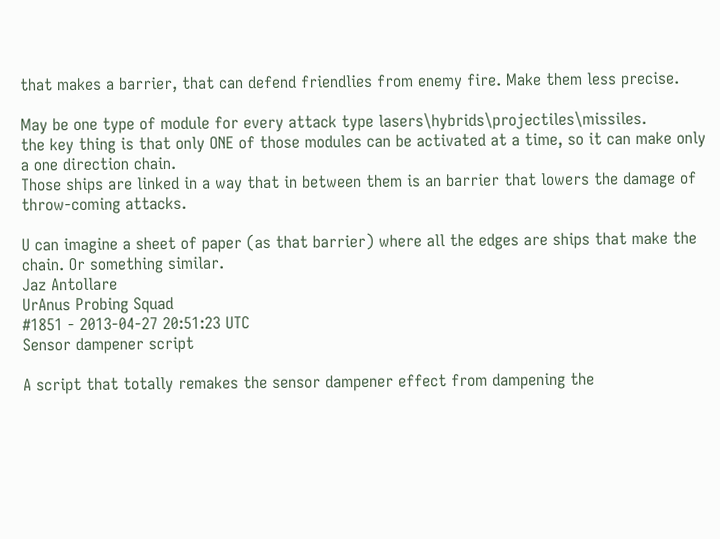that makes a barrier, that can defend friendlies from enemy fire. Make them less precise.

May be one type of module for every attack type lasers\hybrids\projectiles\missiles.
the key thing is that only ONE of those modules can be activated at a time, so it can make only a one direction chain.
Those ships are linked in a way that in between them is an barrier that lowers the damage of throw-coming attacks.

U can imagine a sheet of paper (as that barrier) where all the edges are ships that make the chain. Or something similar.
Jaz Antollare
UrAnus Probing Squad
#1851 - 2013-04-27 20:51:23 UTC
Sensor dampener script

A script that totally remakes the sensor dampener effect from dampening the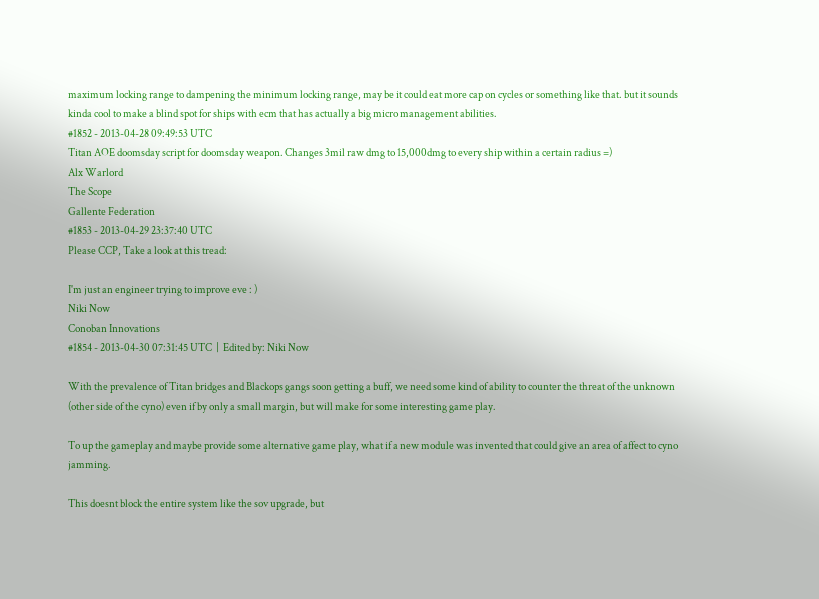maximum locking range to dampening the minimum locking range, may be it could eat more cap on cycles or something like that. but it sounds kinda cool to make a blind spot for ships with ecm that has actually a big micro management abilities.
#1852 - 2013-04-28 09:49:53 UTC
Titan AOE doomsday script for doomsday weapon. Changes 3mil raw dmg to 15,000dmg to every ship within a certain radius =)
Alx Warlord
The Scope
Gallente Federation
#1853 - 2013-04-29 23:37:40 UTC
Please CCP, Take a look at this tread:

I'm just an engineer trying to improve eve : )
Niki Now
Conoban Innovations
#1854 - 2013-04-30 07:31:45 UTC  |  Edited by: Niki Now

With the prevalence of Titan bridges and Blackops gangs soon getting a buff, we need some kind of ability to counter the threat of the unknown (other side of the cyno) even if by only a small margin, but will make for some interesting game play.

To up the gameplay and maybe provide some alternative game play, what if a new module was invented that could give an area of affect to cyno jamming.

This doesnt block the entire system like the sov upgrade, but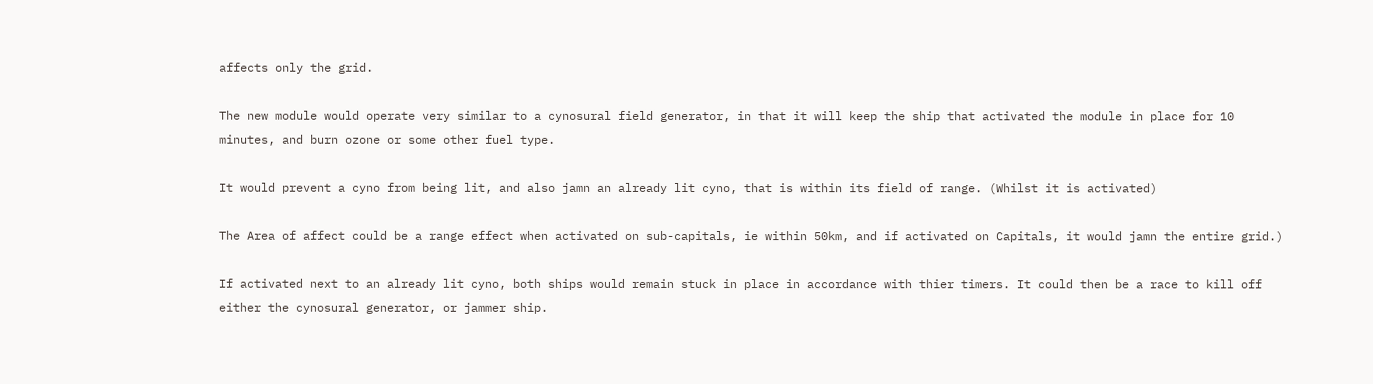affects only the grid.

The new module would operate very similar to a cynosural field generator, in that it will keep the ship that activated the module in place for 10 minutes, and burn ozone or some other fuel type.

It would prevent a cyno from being lit, and also jamn an already lit cyno, that is within its field of range. (Whilst it is activated)

The Area of affect could be a range effect when activated on sub-capitals, ie within 50km, and if activated on Capitals, it would jamn the entire grid.)

If activated next to an already lit cyno, both ships would remain stuck in place in accordance with thier timers. It could then be a race to kill off either the cynosural generator, or jammer ship.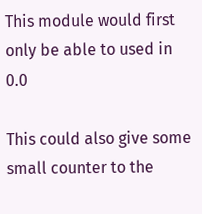This module would first only be able to used in 0.0

This could also give some small counter to the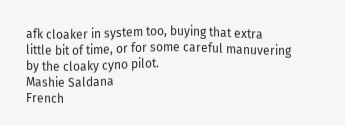afk cloaker in system too, buying that extra little bit of time, or for some careful manuvering by the cloaky cyno pilot.
Mashie Saldana
French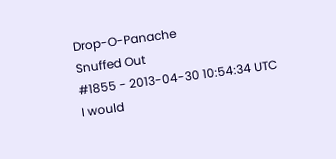Drop-O-Panache
Snuffed Out
#1855 - 2013-04-30 10:54:34 UTC
I would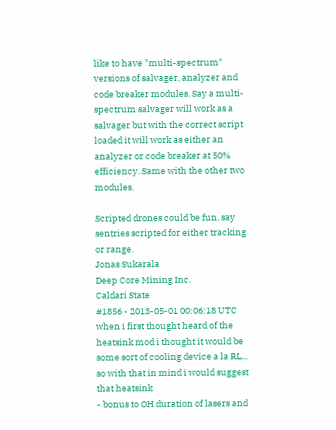like to have "multi-spectrum" versions of salvager, analyzer and code breaker modules. Say a multi-spectrum salvager will work as a salvager but with the correct script loaded it will work as either an analyzer or code breaker at 50% efficiency. Same with the other two modules.

Scripted drones could be fun, say sentries scripted for either tracking or range.
Jonas Sukarala
Deep Core Mining Inc.
Caldari State
#1856 - 2013-05-01 00:06:18 UTC
when i first thought heard of the heatsink mod i thought it would be some sort of cooling device a la RL...
so with that in mind i would suggest that heatsink
- bonus to OH duration of lasers and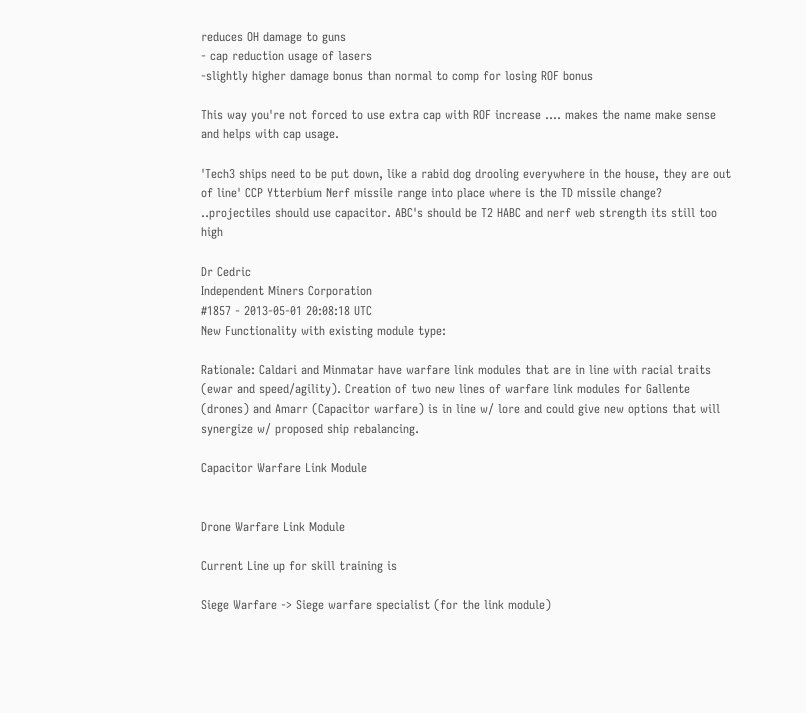reduces OH damage to guns
- cap reduction usage of lasers
-slightly higher damage bonus than normal to comp for losing ROF bonus

This way you're not forced to use extra cap with ROF increase .... makes the name make sense and helps with cap usage.

'Tech3 ships need to be put down, like a rabid dog drooling everywhere in the house, they are out of line' CCP Ytterbium Nerf missile range into place where is the TD missile change?  ..projectiles should use capacitor. ABC's should be T2 HABC and nerf web strength its still too high

Dr Cedric
Independent Miners Corporation
#1857 - 2013-05-01 20:08:18 UTC
New Functionality with existing module type:

Rationale: Caldari and Minmatar have warfare link modules that are in line with racial traits (ewar and speed/agility). Creation of two new lines of warfare link modules for Gallente (drones) and Amarr (Capacitor warfare) is in line w/ lore and could give new options that will synergize w/ proposed ship rebalancing.

Capacitor Warfare Link Module


Drone Warfare Link Module

Current Line up for skill training is

Siege Warfare -> Siege warfare specialist (for the link module)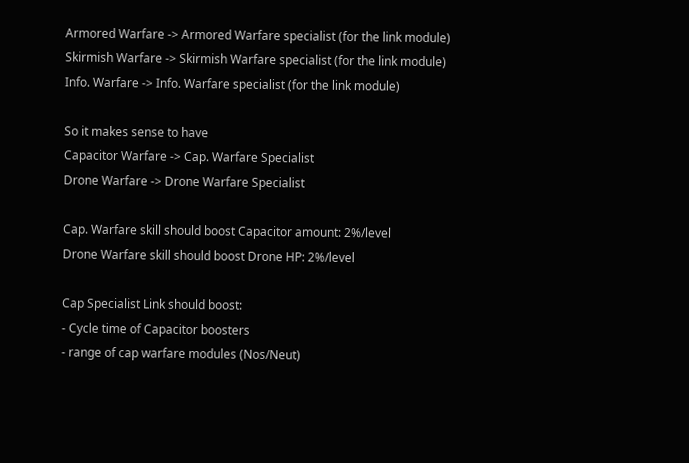Armored Warfare -> Armored Warfare specialist (for the link module)
Skirmish Warfare -> Skirmish Warfare specialist (for the link module)
Info. Warfare -> Info. Warfare specialist (for the link module)

So it makes sense to have
Capacitor Warfare -> Cap. Warfare Specialist
Drone Warfare -> Drone Warfare Specialist

Cap. Warfare skill should boost Capacitor amount: 2%/level
Drone Warfare skill should boost Drone HP: 2%/level

Cap Specialist Link should boost:
- Cycle time of Capacitor boosters
- range of cap warfare modules (Nos/Neut)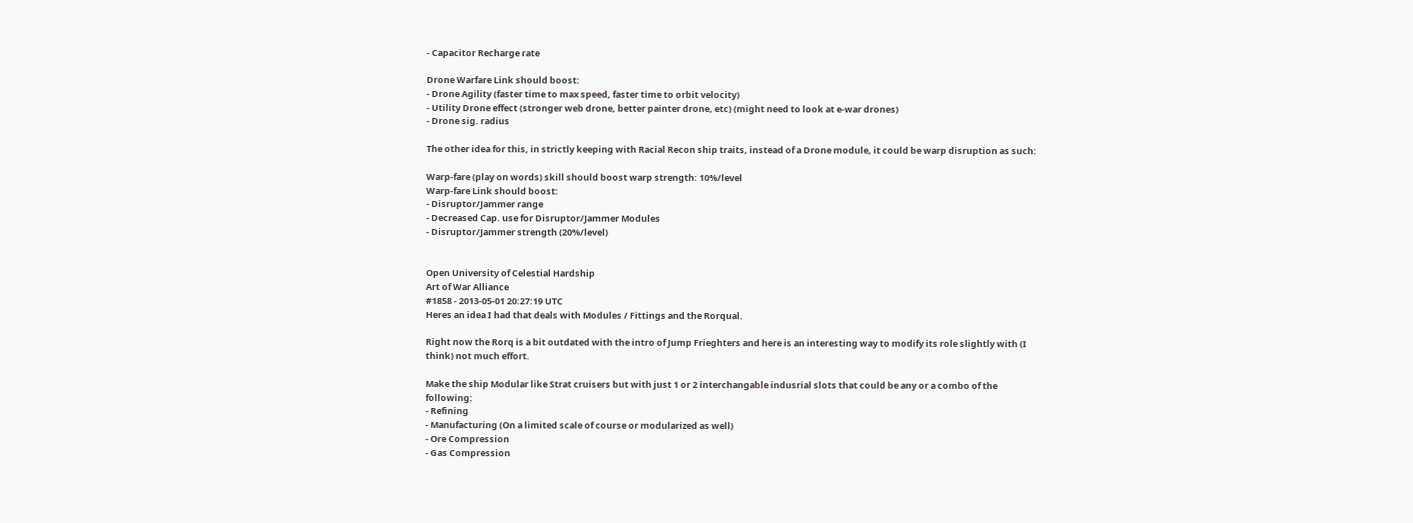- Capacitor Recharge rate

Drone Warfare Link should boost:
- Drone Agility (faster time to max speed, faster time to orbit velocity)
- Utility Drone effect (stronger web drone, better painter drone, etc) (might need to look at e-war drones)
- Drone sig. radius

The other idea for this, in strictly keeping with Racial Recon ship traits, instead of a Drone module, it could be warp disruption as such:

Warp-fare (play on words) skill should boost warp strength: 10%/level
Warp-fare Link should boost:
- Disruptor/Jammer range
- Decreased Cap. use for Disruptor/Jammer Modules
- Disruptor/Jammer strength (20%/level)


Open University of Celestial Hardship
Art of War Alliance
#1858 - 2013-05-01 20:27:19 UTC
Heres an idea I had that deals with Modules / Fittings and the Rorqual.

Right now the Rorq is a bit outdated with the intro of Jump Frieghters and here is an interesting way to modify its role slightly with (I think) not much effort.

Make the ship Modular like Strat cruisers but with just 1 or 2 interchangable indusrial slots that could be any or a combo of the following:
- Refining
- Manufacturing (On a limited scale of course or modularized as well)
- Ore Compression
- Gas Compression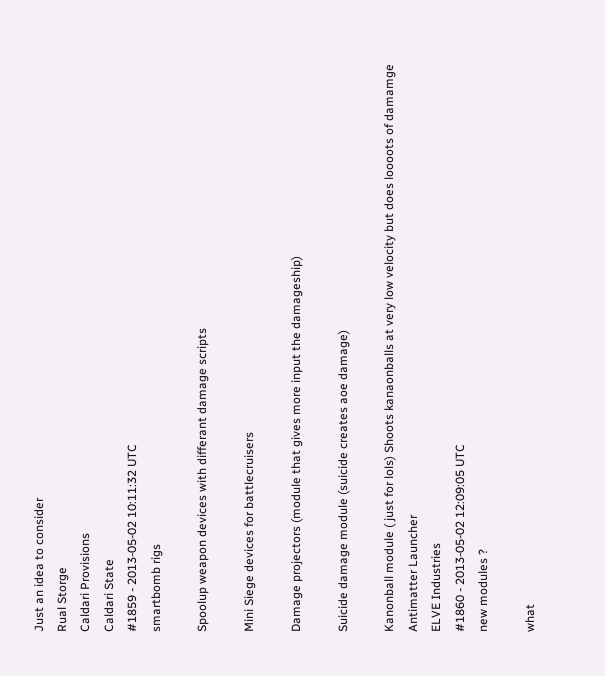Just an idea to consider
Rual Storge
Caldari Provisions
Caldari State
#1859 - 2013-05-02 10:11:32 UTC
smartbomb rigs

Spoolup weapon devices with differant damage scripts

Mini Siege devices for battlecruisers

Damage projectors (module that gives more input the damageship)

Suicide damage module (suicide creates aoe damage)

Kanonball module ( just for lols) Shoots kanaonballs at very low velocity but does loooots of damamge
Antimatter Launcher
ELVE Industries
#1860 - 2013-05-02 12:09:05 UTC
new modules ?

what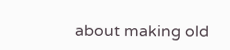about making old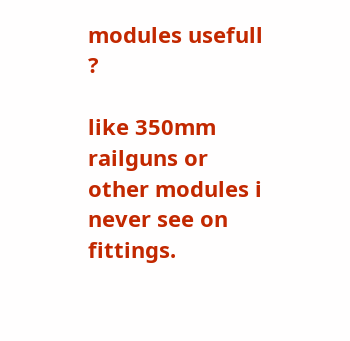modules usefull ?

like 350mm railguns or other modules i never see on fittings.